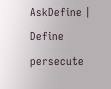AskDefine | Define persecute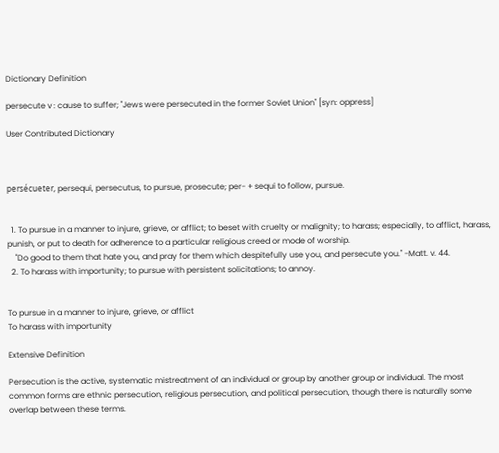Dictionary Definition

persecute v : cause to suffer; "Jews were persecuted in the former Soviet Union" [syn: oppress]

User Contributed Dictionary



persécueter, persequi, persecutus, to pursue, prosecute; per- + sequi to follow, pursue.


  1. To pursue in a manner to injure, grieve, or afflict; to beset with cruelty or malignity; to harass; especially, to afflict, harass, punish, or put to death for adherence to a particular religious creed or mode of worship.
    "Do good to them that hate you, and pray for them which despitefully use you, and persecute you." -Matt. v. 44.
  2. To harass with importunity; to pursue with persistent solicitations; to annoy.


To pursue in a manner to injure, grieve, or afflict
To harass with importunity

Extensive Definition

Persecution is the active, systematic mistreatment of an individual or group by another group or individual. The most common forms are ethnic persecution, religious persecution, and political persecution, though there is naturally some overlap between these terms.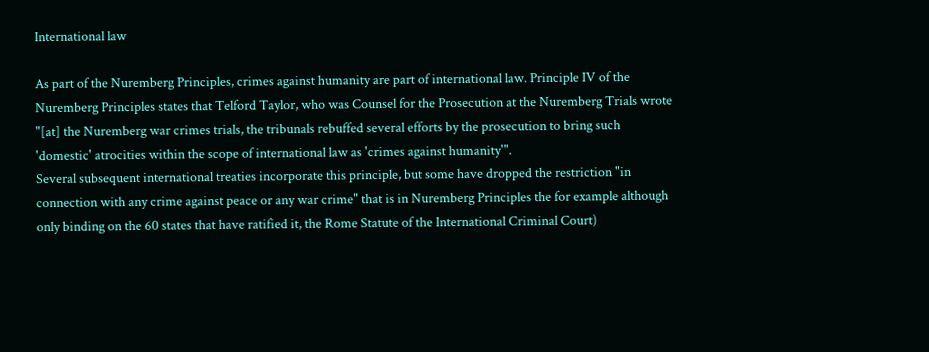International law

As part of the Nuremberg Principles, crimes against humanity are part of international law. Principle IV of the Nuremberg Principles states that Telford Taylor, who was Counsel for the Prosecution at the Nuremberg Trials wrote "[at] the Nuremberg war crimes trials, the tribunals rebuffed several efforts by the prosecution to bring such 'domestic' atrocities within the scope of international law as 'crimes against humanity'".
Several subsequent international treaties incorporate this principle, but some have dropped the restriction "in connection with any crime against peace or any war crime" that is in Nuremberg Principles the for example although only binding on the 60 states that have ratified it, the Rome Statute of the International Criminal Court)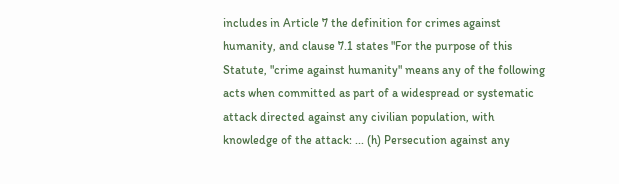includes in Article 7 the definition for crimes against humanity, and clause 7.1 states "For the purpose of this Statute, "crime against humanity" means any of the following acts when committed as part of a widespread or systematic attack directed against any civilian population, with knowledge of the attack: ... (h) Persecution against any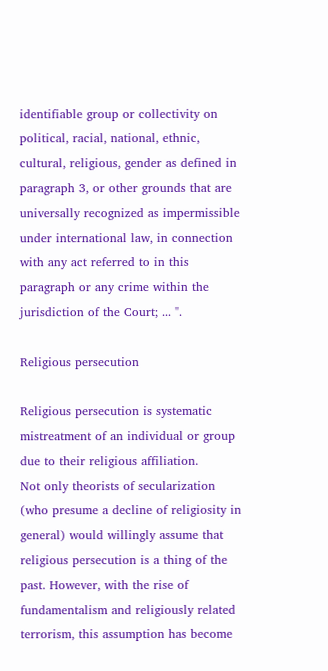identifiable group or collectivity on political, racial, national, ethnic, cultural, religious, gender as defined in paragraph 3, or other grounds that are universally recognized as impermissible under international law, in connection with any act referred to in this paragraph or any crime within the jurisdiction of the Court; ... ".

Religious persecution

Religious persecution is systematic mistreatment of an individual or group due to their religious affiliation.
Not only theorists of secularization (who presume a decline of religiosity in general) would willingly assume that religious persecution is a thing of the past. However, with the rise of fundamentalism and religiously related terrorism, this assumption has become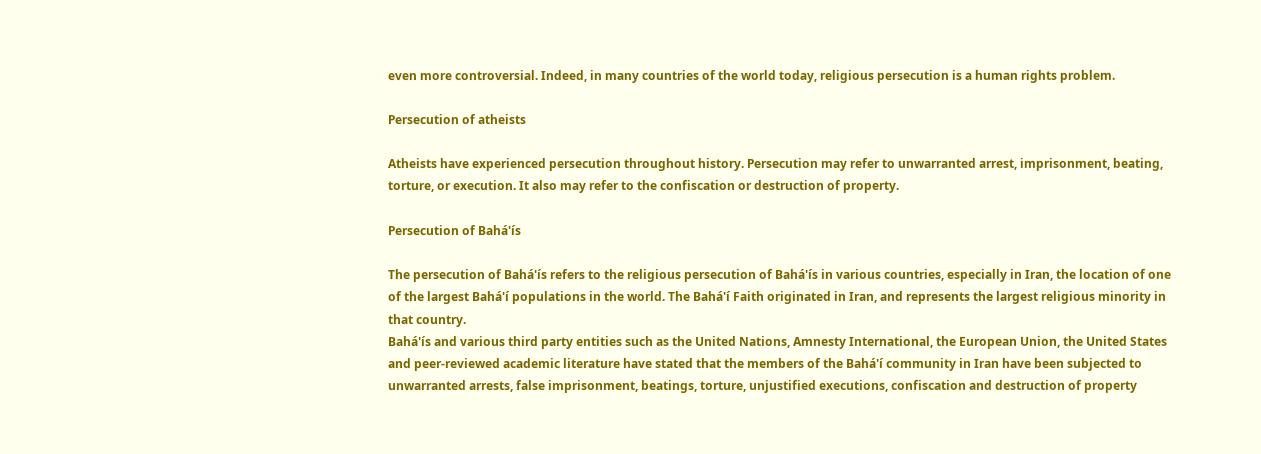even more controversial. Indeed, in many countries of the world today, religious persecution is a human rights problem.

Persecution of atheists

Atheists have experienced persecution throughout history. Persecution may refer to unwarranted arrest, imprisonment, beating, torture, or execution. It also may refer to the confiscation or destruction of property.

Persecution of Bahá'ís

The persecution of Bahá'ís refers to the religious persecution of Bahá'ís in various countries, especially in Iran, the location of one of the largest Bahá'í populations in the world. The Bahá'í Faith originated in Iran, and represents the largest religious minority in that country.
Bahá'ís and various third party entities such as the United Nations, Amnesty International, the European Union, the United States and peer-reviewed academic literature have stated that the members of the Bahá'í community in Iran have been subjected to unwarranted arrests, false imprisonment, beatings, torture, unjustified executions, confiscation and destruction of property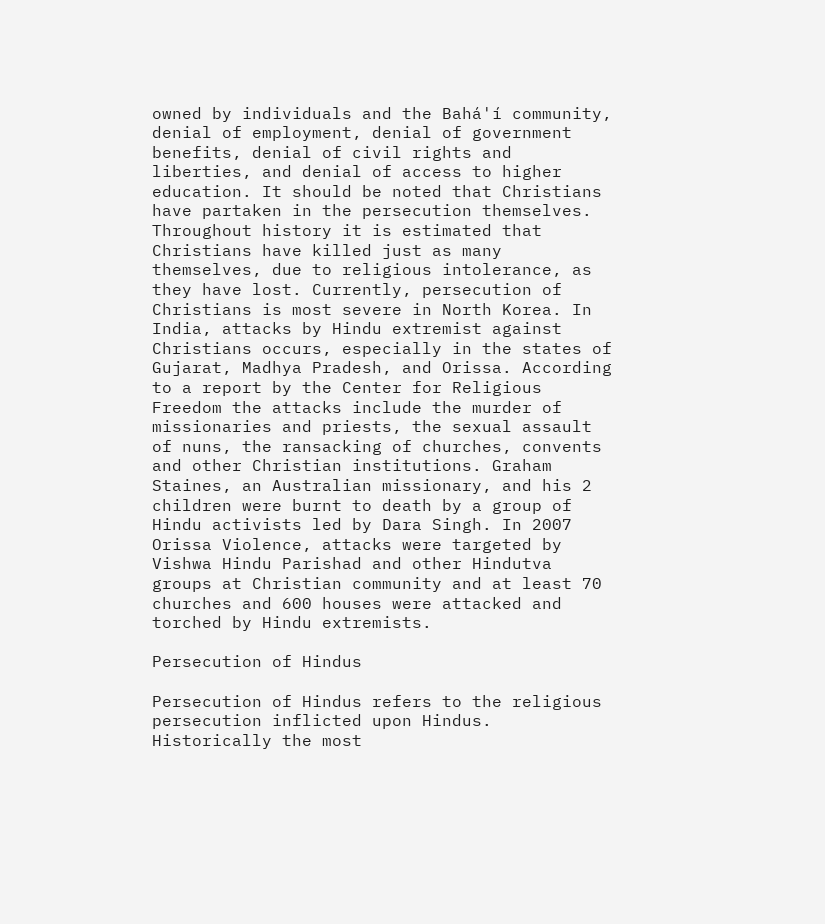owned by individuals and the Bahá'í community, denial of employment, denial of government benefits, denial of civil rights and liberties, and denial of access to higher education. It should be noted that Christians have partaken in the persecution themselves. Throughout history it is estimated that Christians have killed just as many themselves, due to religious intolerance, as they have lost. Currently, persecution of Christians is most severe in North Korea. In India, attacks by Hindu extremist against Christians occurs, especially in the states of Gujarat, Madhya Pradesh, and Orissa. According to a report by the Center for Religious Freedom the attacks include the murder of missionaries and priests, the sexual assault of nuns, the ransacking of churches, convents and other Christian institutions. Graham Staines, an Australian missionary, and his 2 children were burnt to death by a group of Hindu activists led by Dara Singh. In 2007 Orissa Violence, attacks were targeted by Vishwa Hindu Parishad and other Hindutva groups at Christian community and at least 70 churches and 600 houses were attacked and torched by Hindu extremists.

Persecution of Hindus

Persecution of Hindus refers to the religious persecution inflicted upon Hindus. Historically the most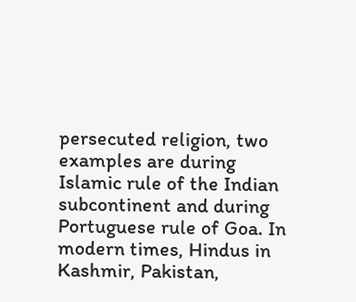persecuted religion, two examples are during Islamic rule of the Indian subcontinent and during Portuguese rule of Goa. In modern times, Hindus in Kashmir, Pakistan,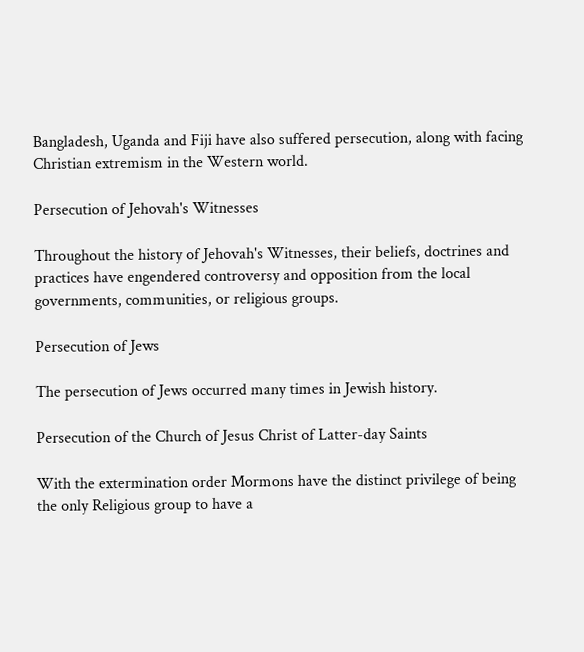Bangladesh, Uganda and Fiji have also suffered persecution, along with facing Christian extremism in the Western world.

Persecution of Jehovah's Witnesses

Throughout the history of Jehovah's Witnesses, their beliefs, doctrines and practices have engendered controversy and opposition from the local governments, communities, or religious groups.

Persecution of Jews

The persecution of Jews occurred many times in Jewish history.

Persecution of the Church of Jesus Christ of Latter-day Saints

With the extermination order Mormons have the distinct privilege of being the only Religious group to have a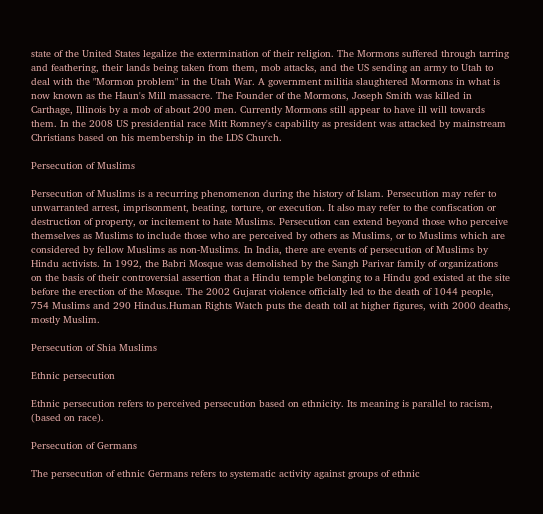state of the United States legalize the extermination of their religion. The Mormons suffered through tarring and feathering, their lands being taken from them, mob attacks, and the US sending an army to Utah to deal with the "Mormon problem" in the Utah War. A government militia slaughtered Mormons in what is now known as the Haun's Mill massacre. The Founder of the Mormons, Joseph Smith was killed in Carthage, Illinois by a mob of about 200 men. Currently Mormons still appear to have ill will towards them. In the 2008 US presidential race Mitt Romney's capability as president was attacked by mainstream Christians based on his membership in the LDS Church.

Persecution of Muslims

Persecution of Muslims is a recurring phenomenon during the history of Islam. Persecution may refer to unwarranted arrest, imprisonment, beating, torture, or execution. It also may refer to the confiscation or destruction of property, or incitement to hate Muslims. Persecution can extend beyond those who perceive themselves as Muslims to include those who are perceived by others as Muslims, or to Muslims which are considered by fellow Muslims as non-Muslims. In India, there are events of persecution of Muslims by Hindu activists. In 1992, the Babri Mosque was demolished by the Sangh Parivar family of organizations on the basis of their controversial assertion that a Hindu temple belonging to a Hindu god existed at the site before the erection of the Mosque. The 2002 Gujarat violence officially led to the death of 1044 people, 754 Muslims and 290 Hindus.Human Rights Watch puts the death toll at higher figures, with 2000 deaths, mostly Muslim.

Persecution of Shia Muslims

Ethnic persecution

Ethnic persecution refers to perceived persecution based on ethnicity. Its meaning is parallel to racism, (based on race).

Persecution of Germans

The persecution of ethnic Germans refers to systematic activity against groups of ethnic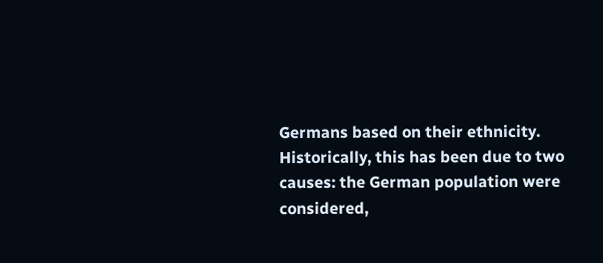Germans based on their ethnicity.
Historically, this has been due to two causes: the German population were considered,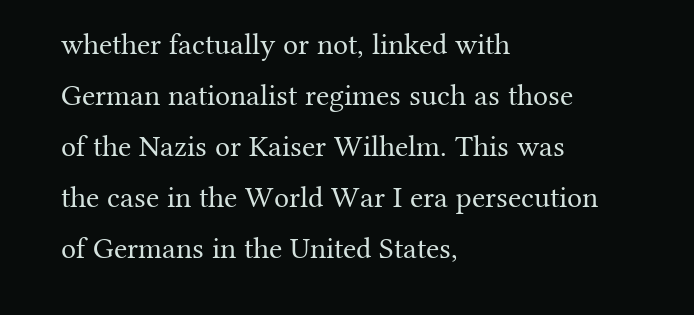whether factually or not, linked with German nationalist regimes such as those of the Nazis or Kaiser Wilhelm. This was the case in the World War I era persecution of Germans in the United States,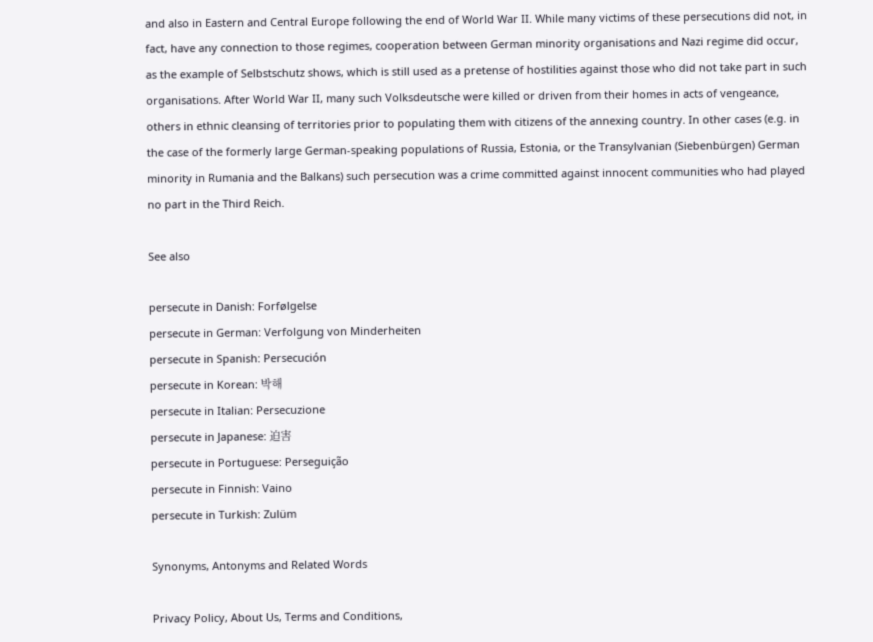and also in Eastern and Central Europe following the end of World War II. While many victims of these persecutions did not, in fact, have any connection to those regimes, cooperation between German minority organisations and Nazi regime did occur, as the example of Selbstschutz shows, which is still used as a pretense of hostilities against those who did not take part in such organisations. After World War II, many such Volksdeutsche were killed or driven from their homes in acts of vengeance, others in ethnic cleansing of territories prior to populating them with citizens of the annexing country. In other cases (e.g. in the case of the formerly large German-speaking populations of Russia, Estonia, or the Transylvanian (Siebenbürgen) German minority in Rumania and the Balkans) such persecution was a crime committed against innocent communities who had played no part in the Third Reich.

See also

persecute in Danish: Forfølgelse
persecute in German: Verfolgung von Minderheiten
persecute in Spanish: Persecución
persecute in Korean: 박해
persecute in Italian: Persecuzione
persecute in Japanese: 迫害
persecute in Portuguese: Perseguição
persecute in Finnish: Vaino
persecute in Turkish: Zulüm

Synonyms, Antonyms and Related Words

Privacy Policy, About Us, Terms and Conditions,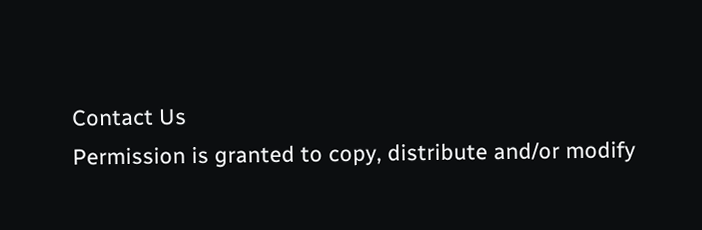Contact Us
Permission is granted to copy, distribute and/or modify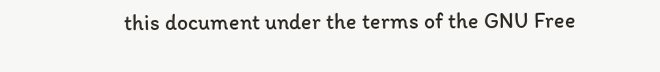this document under the terms of the GNU Free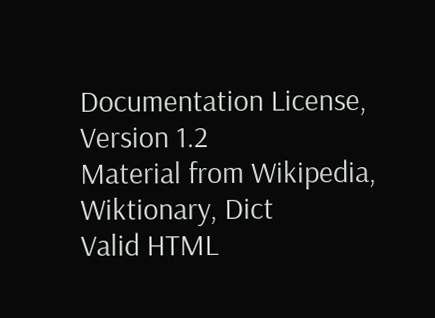Documentation License, Version 1.2
Material from Wikipedia, Wiktionary, Dict
Valid HTML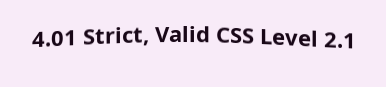4.01 Strict, Valid CSS Level 2.1